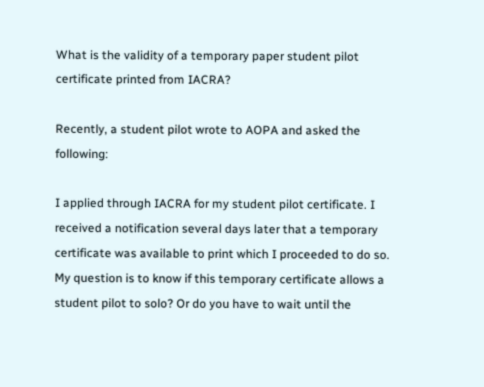What is the validity of a temporary paper student pilot certificate printed from IACRA?

Recently, a student pilot wrote to AOPA and asked the following:

I applied through IACRA for my student pilot certificate. I received a notification several days later that a temporary certificate was available to print which I proceeded to do so. My question is to know if this temporary certificate allows a student pilot to solo? Or do you have to wait until the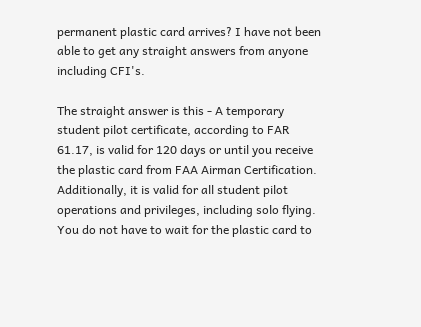permanent plastic card arrives? I have not been able to get any straight answers from anyone including CFI's.

The straight answer is this - A temporary student pilot certificate, according to FAR 61.17, is valid for 120 days or until you receive the plastic card from FAA Airman Certification. Additionally, it is valid for all student pilot operations and privileges, including solo flying. You do not have to wait for the plastic card to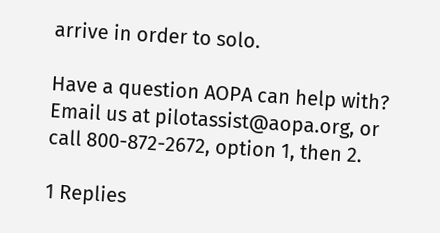arrive in order to solo.

Have a question AOPA can help with? Email us at pilotassist@aopa.org, or call 800-872-2672, option 1, then 2.

1 Replies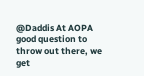@Daddis At AOPA good question to throw out there, we get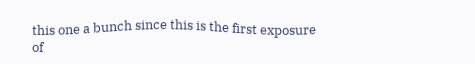this one a bunch since this is the first exposure of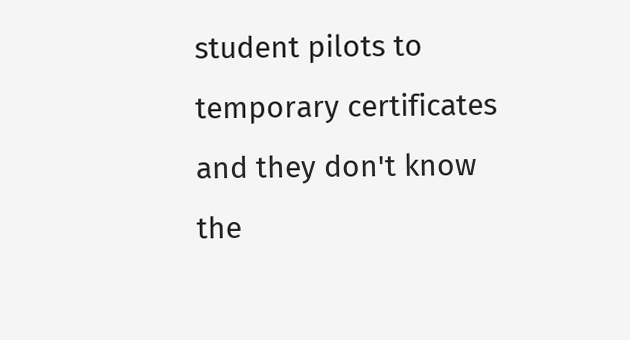student pilots to temporary certificates and they don't know the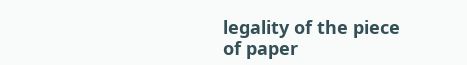legality of the piece of paper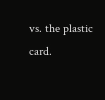vs. the plastic card.